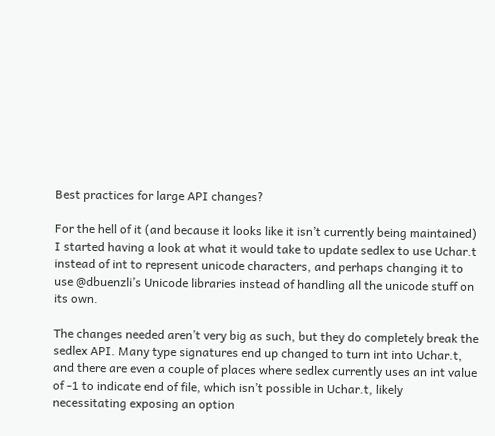Best practices for large API changes?

For the hell of it (and because it looks like it isn’t currently being maintained) I started having a look at what it would take to update sedlex to use Uchar.t instead of int to represent unicode characters, and perhaps changing it to use @dbuenzli’s Unicode libraries instead of handling all the unicode stuff on its own.

The changes needed aren’t very big as such, but they do completely break the sedlex API. Many type signatures end up changed to turn int into Uchar.t, and there are even a couple of places where sedlex currently uses an int value of -1 to indicate end of file, which isn’t possible in Uchar.t, likely necessitating exposing an option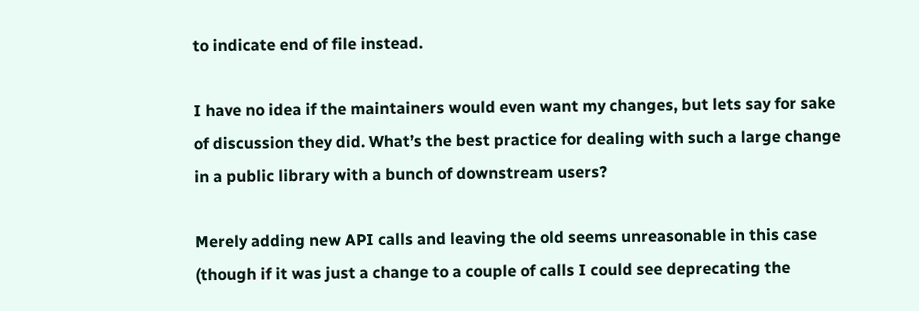to indicate end of file instead.

I have no idea if the maintainers would even want my changes, but lets say for sake of discussion they did. What’s the best practice for dealing with such a large change in a public library with a bunch of downstream users?

Merely adding new API calls and leaving the old seems unreasonable in this case (though if it was just a change to a couple of calls I could see deprecating the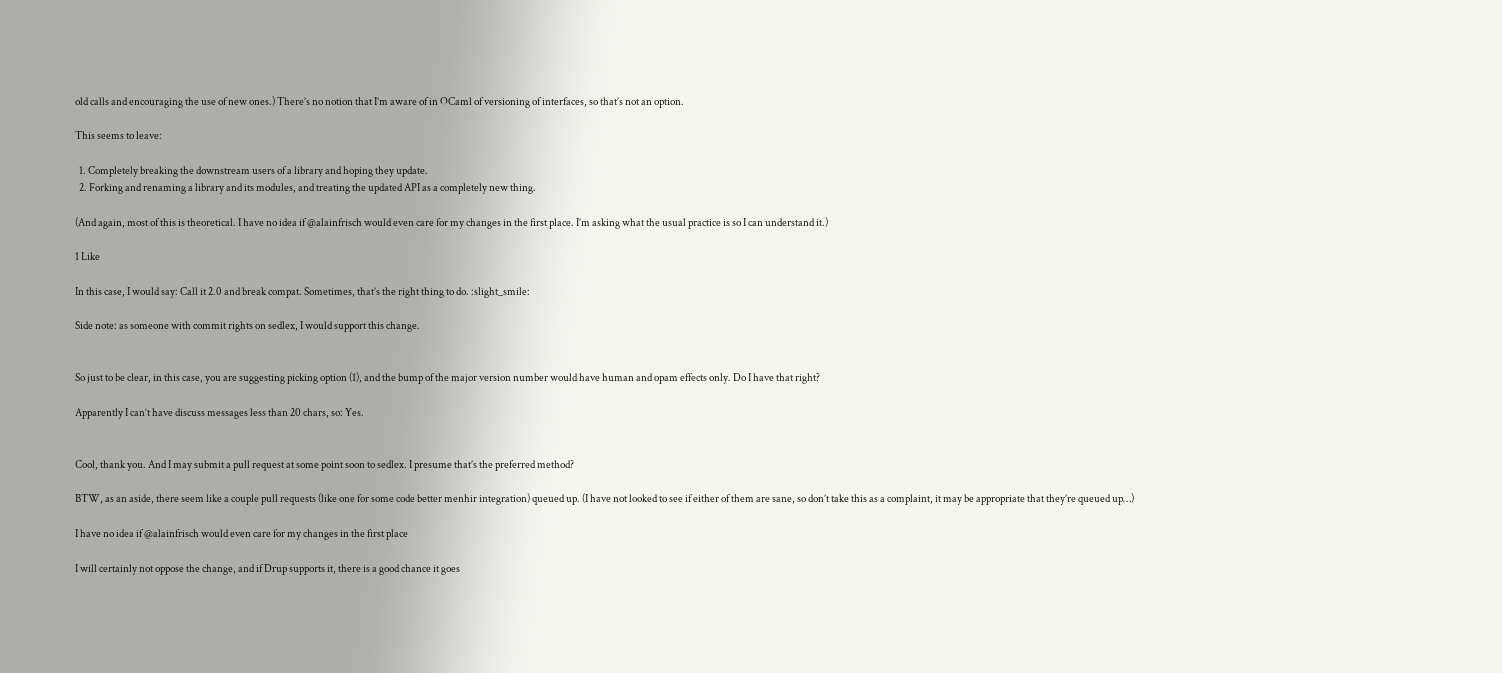old calls and encouraging the use of new ones.) There’s no notion that I’m aware of in OCaml of versioning of interfaces, so that’s not an option.

This seems to leave:

  1. Completely breaking the downstream users of a library and hoping they update.
  2. Forking and renaming a library and its modules, and treating the updated API as a completely new thing.

(And again, most of this is theoretical. I have no idea if @alainfrisch would even care for my changes in the first place. I’m asking what the usual practice is so I can understand it.)

1 Like

In this case, I would say: Call it 2.0 and break compat. Sometimes, that’s the right thing to do. :slight_smile:

Side note: as someone with commit rights on sedlex, I would support this change.


So just to be clear, in this case, you are suggesting picking option (1), and the bump of the major version number would have human and opam effects only. Do I have that right?

Apparently I can’t have discuss messages less than 20 chars, so: Yes.


Cool, thank you. And I may submit a pull request at some point soon to sedlex. I presume that’s the preferred method?

BTW, as an aside, there seem like a couple pull requests (like one for some code better menhir integration) queued up. (I have not looked to see if either of them are sane, so don’t take this as a complaint, it may be appropriate that they’re queued up…)

I have no idea if @alainfrisch would even care for my changes in the first place

I will certainly not oppose the change, and if Drup supports it, there is a good chance it goes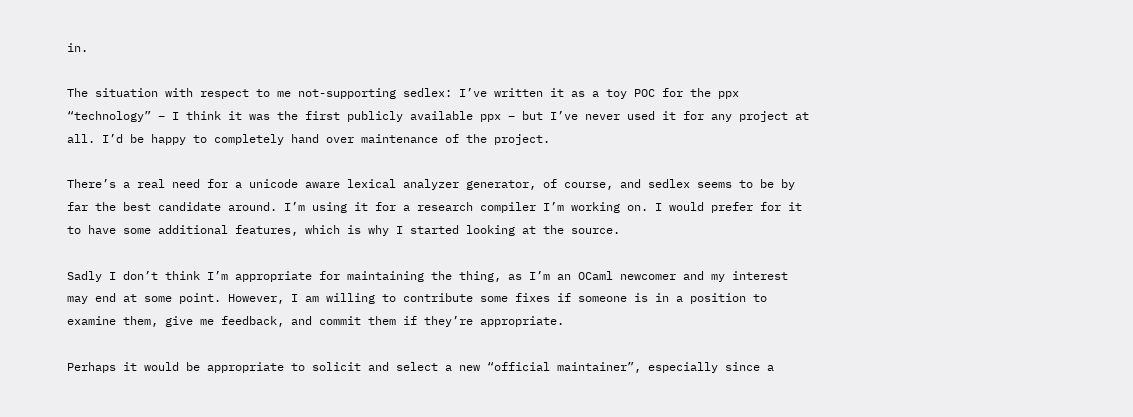in.

The situation with respect to me not-supporting sedlex: I’ve written it as a toy POC for the ppx “technology” – I think it was the first publicly available ppx – but I’ve never used it for any project at all. I’d be happy to completely hand over maintenance of the project.

There’s a real need for a unicode aware lexical analyzer generator, of course, and sedlex seems to be by far the best candidate around. I’m using it for a research compiler I’m working on. I would prefer for it to have some additional features, which is why I started looking at the source.

Sadly I don’t think I’m appropriate for maintaining the thing, as I’m an OCaml newcomer and my interest may end at some point. However, I am willing to contribute some fixes if someone is in a position to examine them, give me feedback, and commit them if they’re appropriate.

Perhaps it would be appropriate to solicit and select a new “official maintainer”, especially since a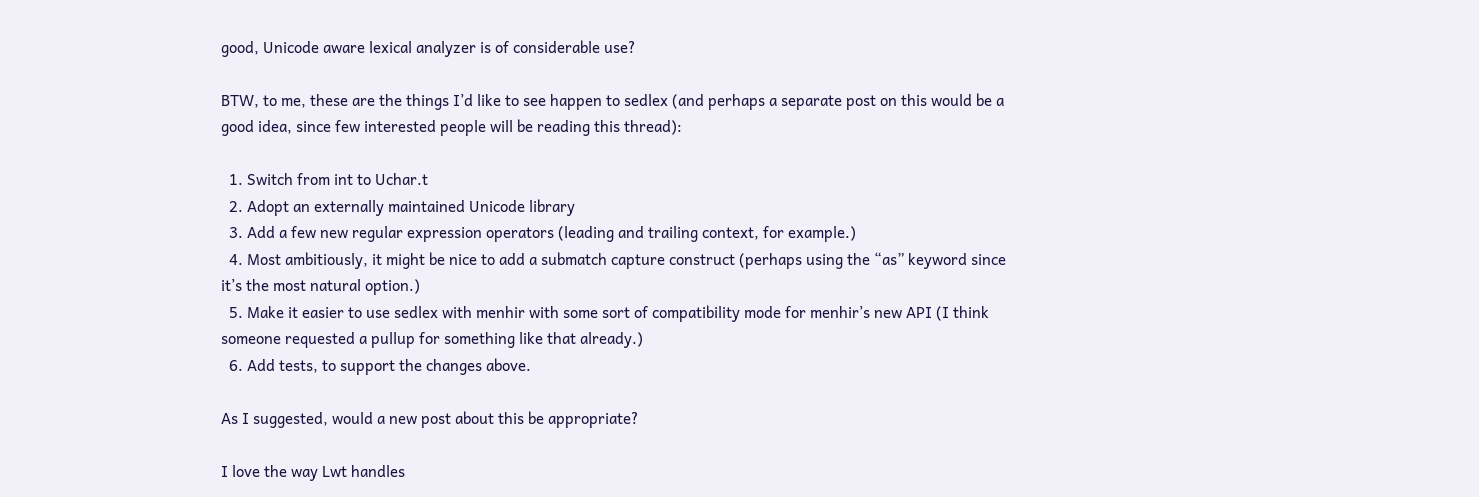good, Unicode aware lexical analyzer is of considerable use?

BTW, to me, these are the things I’d like to see happen to sedlex (and perhaps a separate post on this would be a good idea, since few interested people will be reading this thread):

  1. Switch from int to Uchar.t
  2. Adopt an externally maintained Unicode library
  3. Add a few new regular expression operators (leading and trailing context, for example.)
  4. Most ambitiously, it might be nice to add a submatch capture construct (perhaps using the “as” keyword since it’s the most natural option.)
  5. Make it easier to use sedlex with menhir with some sort of compatibility mode for menhir’s new API (I think someone requested a pullup for something like that already.)
  6. Add tests, to support the changes above.

As I suggested, would a new post about this be appropriate?

I love the way Lwt handles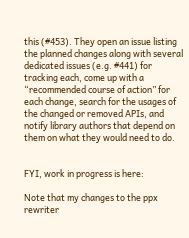this (#453). They open an issue listing the planned changes along with several dedicated issues (e.g. #441) for tracking each, come up with a “recommended course of action” for each change, search for the usages of the changed or removed APIs, and notify library authors that depend on them on what they would need to do.


FYI, work in progress is here:

Note that my changes to the ppx rewriter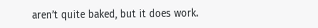aren’t quite baked, but it does work.